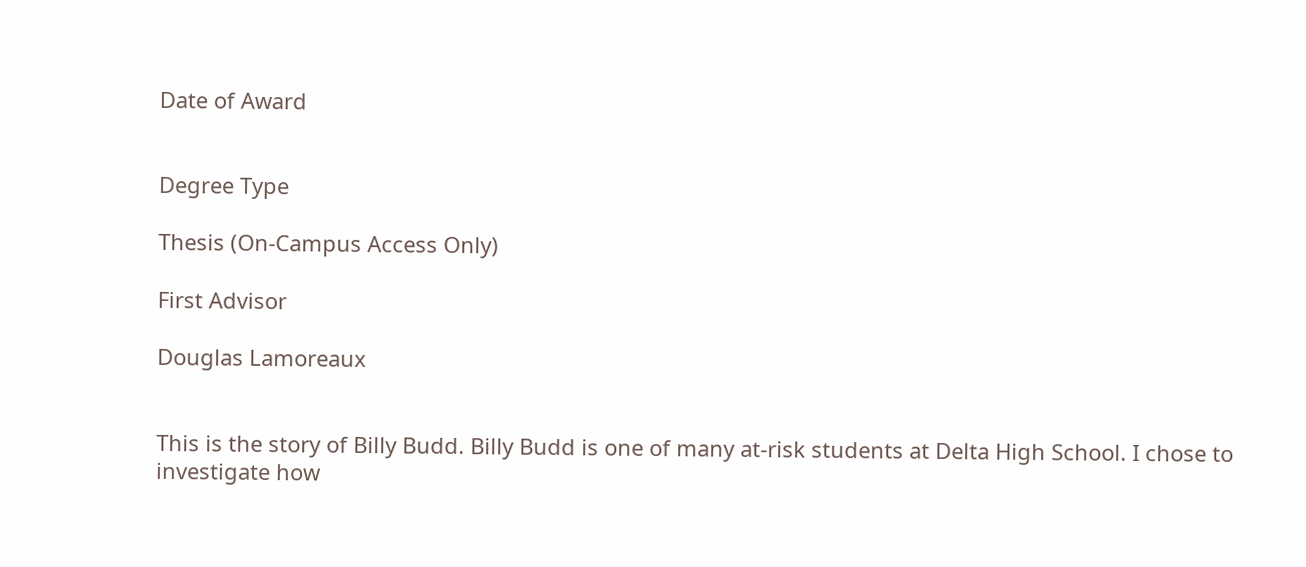Date of Award


Degree Type

Thesis (On-Campus Access Only)

First Advisor

Douglas Lamoreaux


This is the story of Billy Budd. Billy Budd is one of many at-risk students at Delta High School. I chose to investigate how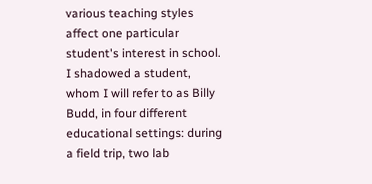various teaching styles affect one particular student's interest in school. I shadowed a student, whom I will refer to as Billy Budd, in four different educational settings: during a field trip, two lab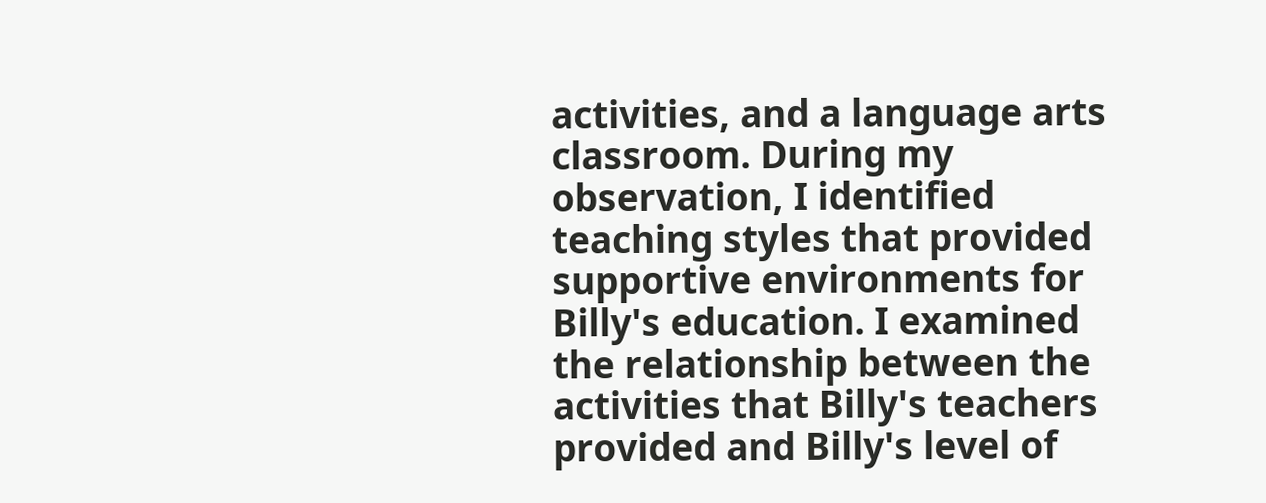activities, and a language arts classroom. During my observation, I identified teaching styles that provided supportive environments for Billy's education. I examined the relationship between the activities that Billy's teachers provided and Billy's level of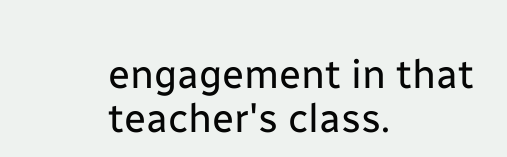engagement in that teacher's class.